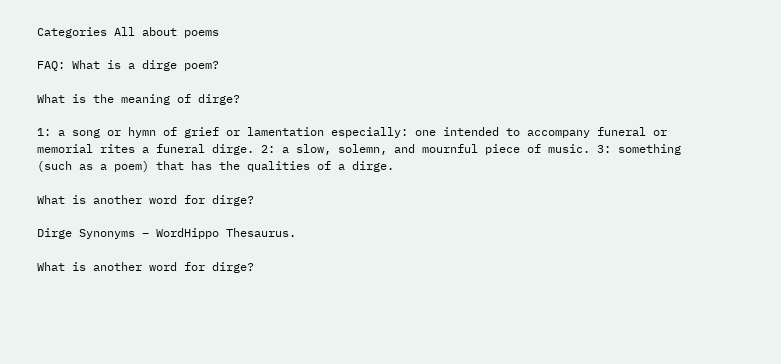Categories All about poems

FAQ: What is a dirge poem?

What is the meaning of dirge?

1: a song or hymn of grief or lamentation especially: one intended to accompany funeral or memorial rites a funeral dirge. 2: a slow, solemn, and mournful piece of music. 3: something (such as a poem) that has the qualities of a dirge.

What is another word for dirge?

Dirge Synonyms – WordHippo Thesaurus.

What is another word for dirge?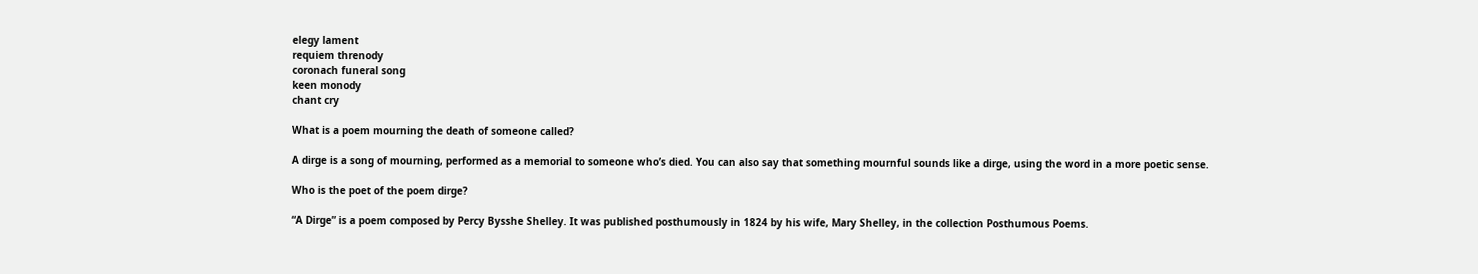elegy lament
requiem threnody
coronach funeral song
keen monody
chant cry

What is a poem mourning the death of someone called?

A dirge is a song of mourning, performed as a memorial to someone who’s died. You can also say that something mournful sounds like a dirge, using the word in a more poetic sense.

Who is the poet of the poem dirge?

“A Dirge” is a poem composed by Percy Bysshe Shelley. It was published posthumously in 1824 by his wife, Mary Shelley, in the collection Posthumous Poems.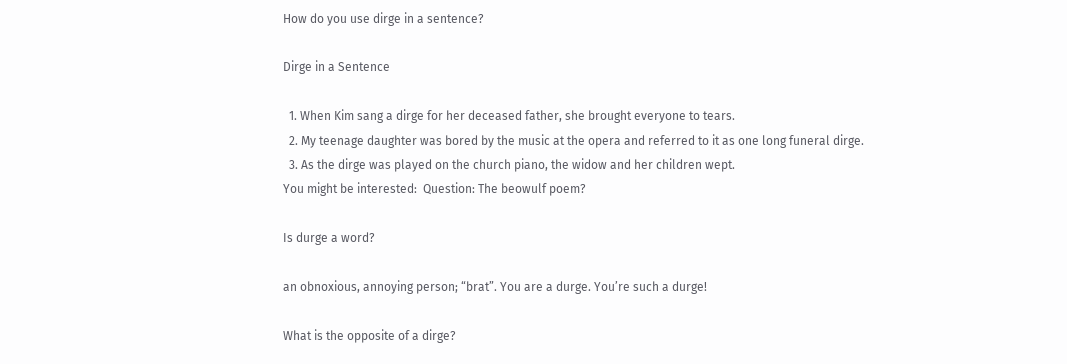How do you use dirge in a sentence?

Dirge in a Sentence

  1. When Kim sang a dirge for her deceased father, she brought everyone to tears.
  2. My teenage daughter was bored by the music at the opera and referred to it as one long funeral dirge.
  3. As the dirge was played on the church piano, the widow and her children wept.
You might be interested:  Question: The beowulf poem?

Is durge a word?

an obnoxious, annoying person; “brat”. You are a durge. You’re such a durge!

What is the opposite of a dirge?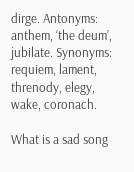dirge. Antonyms: anthem, ‘the deum’, jubilate. Synonyms: requiem, lament, threnody, elegy, wake, coronach.

What is a sad song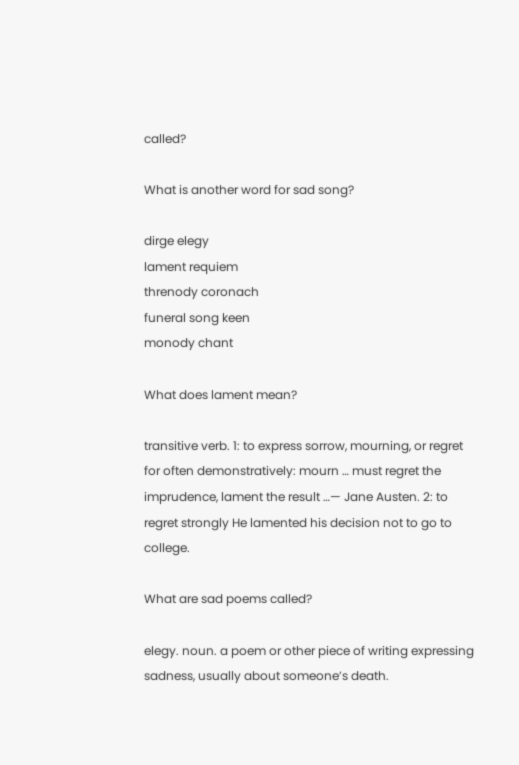called?

What is another word for sad song?

dirge elegy
lament requiem
threnody coronach
funeral song keen
monody chant

What does lament mean?

transitive verb. 1: to express sorrow, mourning, or regret for often demonstratively: mourn … must regret the imprudence, lament the result …— Jane Austen. 2: to regret strongly He lamented his decision not to go to college.

What are sad poems called?

elegy. noun. a poem or other piece of writing expressing sadness, usually about someone’s death.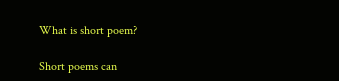What is short poem?

Short poems can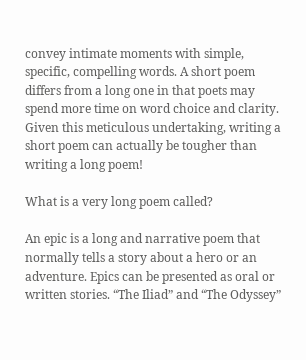convey intimate moments with simple, specific, compelling words. A short poem differs from a long one in that poets may spend more time on word choice and clarity. Given this meticulous undertaking, writing a short poem can actually be tougher than writing a long poem!

What is a very long poem called?

An epic is a long and narrative poem that normally tells a story about a hero or an adventure. Epics can be presented as oral or written stories. “The Iliad” and “The Odyssey”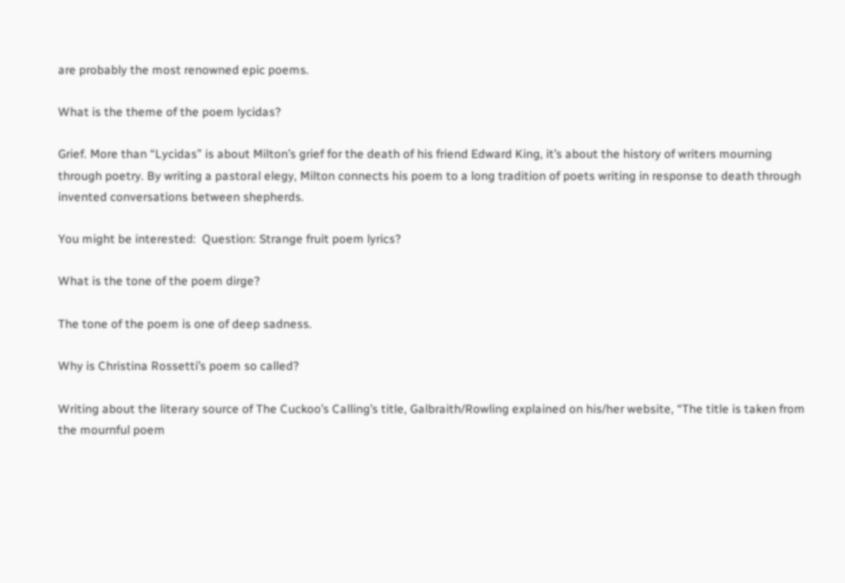are probably the most renowned epic poems.

What is the theme of the poem lycidas?

Grief. More than “Lycidas” is about Milton’s grief for the death of his friend Edward King, it’s about the history of writers mourning through poetry. By writing a pastoral elegy, Milton connects his poem to a long tradition of poets writing in response to death through invented conversations between shepherds.

You might be interested:  Question: Strange fruit poem lyrics?

What is the tone of the poem dirge?

The tone of the poem is one of deep sadness.

Why is Christina Rossetti’s poem so called?

Writing about the literary source of The Cuckoo’s Calling’s title, Galbraith/Rowling explained on his/her website, “The title is taken from the mournful poem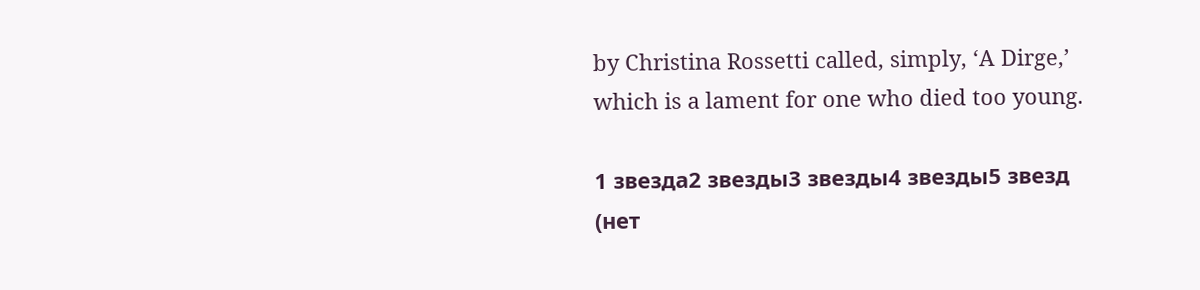by Christina Rossetti called, simply, ‘A Dirge,’ which is a lament for one who died too young.

1 звезда2 звезды3 звезды4 звезды5 звезд (нет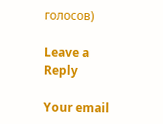голосов)

Leave a Reply

Your email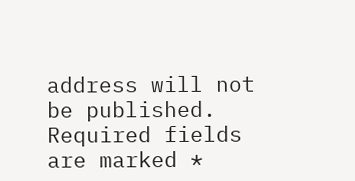address will not be published. Required fields are marked *